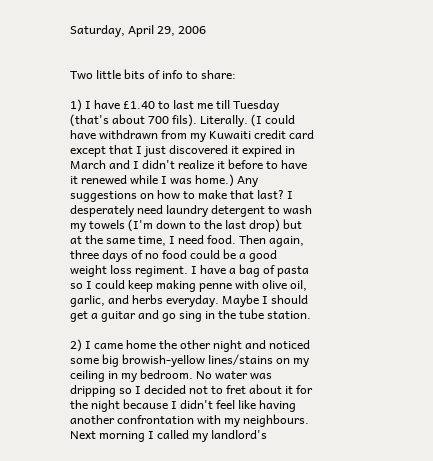Saturday, April 29, 2006


Two little bits of info to share:

1) I have £1.40 to last me till Tuesday (that's about 700 fils). Literally. (I could have withdrawn from my Kuwaiti credit card except that I just discovered it expired in March and I didn't realize it before to have it renewed while I was home.) Any suggestions on how to make that last? I desperately need laundry detergent to wash my towels (I'm down to the last drop) but at the same time, I need food. Then again, three days of no food could be a good weight loss regiment. I have a bag of pasta so I could keep making penne with olive oil, garlic, and herbs everyday. Maybe I should get a guitar and go sing in the tube station.

2) I came home the other night and noticed some big browish-yellow lines/stains on my ceiling in my bedroom. No water was dripping so I decided not to fret about it for the night because I didn't feel like having another confrontation with my neighbours. Next morning I called my landlord's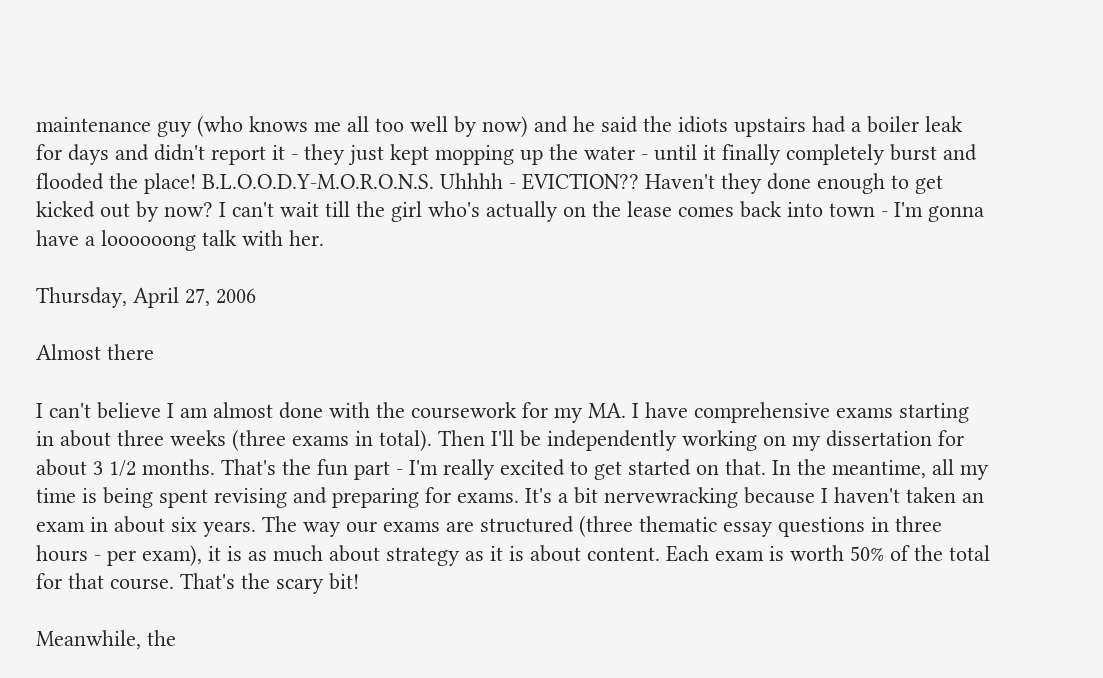maintenance guy (who knows me all too well by now) and he said the idiots upstairs had a boiler leak for days and didn't report it - they just kept mopping up the water - until it finally completely burst and flooded the place! B.L.O.O.D.Y-M.O.R.O.N.S. Uhhhh - EVICTION?? Haven't they done enough to get kicked out by now? I can't wait till the girl who's actually on the lease comes back into town - I'm gonna have a loooooong talk with her.

Thursday, April 27, 2006

Almost there

I can't believe I am almost done with the coursework for my MA. I have comprehensive exams starting in about three weeks (three exams in total). Then I'll be independently working on my dissertation for about 3 1/2 months. That's the fun part - I'm really excited to get started on that. In the meantime, all my time is being spent revising and preparing for exams. It's a bit nervewracking because I haven't taken an exam in about six years. The way our exams are structured (three thematic essay questions in three hours - per exam), it is as much about strategy as it is about content. Each exam is worth 50% of the total for that course. That's the scary bit!

Meanwhile, the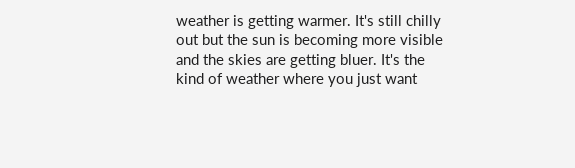weather is getting warmer. It's still chilly out but the sun is becoming more visible and the skies are getting bluer. It's the kind of weather where you just want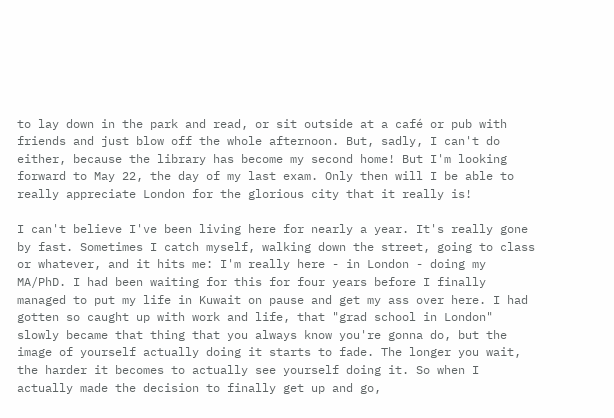to lay down in the park and read, or sit outside at a café or pub with friends and just blow off the whole afternoon. But, sadly, I can't do either, because the library has become my second home! But I'm looking forward to May 22, the day of my last exam. Only then will I be able to really appreciate London for the glorious city that it really is!

I can't believe I've been living here for nearly a year. It's really gone by fast. Sometimes I catch myself, walking down the street, going to class or whatever, and it hits me: I'm really here - in London - doing my MA/PhD. I had been waiting for this for four years before I finally managed to put my life in Kuwait on pause and get my ass over here. I had gotten so caught up with work and life, that "grad school in London" slowly became that thing that you always know you're gonna do, but the image of yourself actually doing it starts to fade. The longer you wait, the harder it becomes to actually see yourself doing it. So when I actually made the decision to finally get up and go,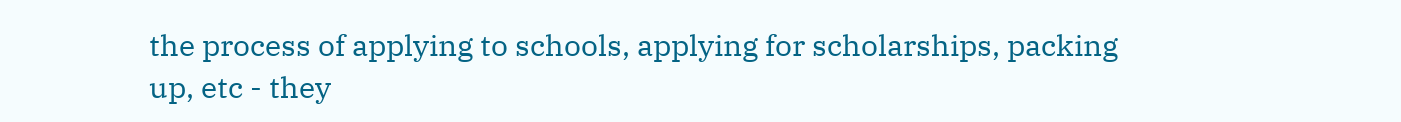the process of applying to schools, applying for scholarships, packing up, etc - they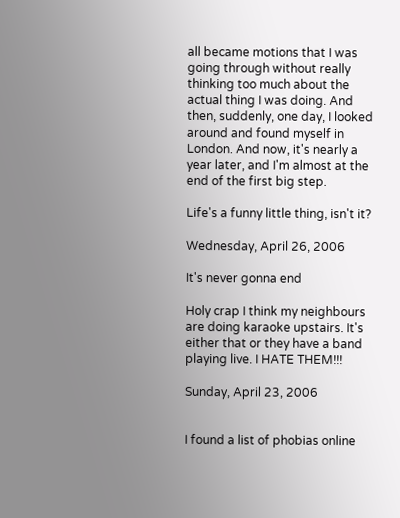all became motions that I was going through without really thinking too much about the actual thing I was doing. And then, suddenly, one day, I looked around and found myself in London. And now, it's nearly a year later, and I'm almost at the end of the first big step.

Life's a funny little thing, isn't it?

Wednesday, April 26, 2006

It's never gonna end

Holy crap I think my neighbours are doing karaoke upstairs. It's either that or they have a band playing live. I HATE THEM!!!

Sunday, April 23, 2006


I found a list of phobias online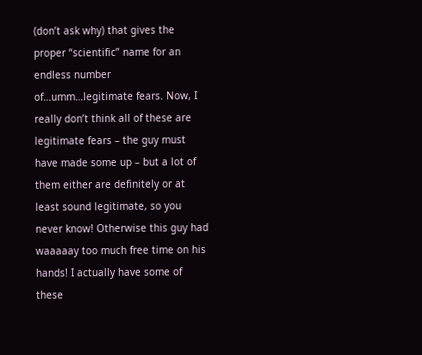(don’t ask why) that gives the proper “scientific” name for an endless number of…umm…legitimate fears. Now, I really don’t think all of these are legitimate fears – the guy must have made some up – but a lot of them either are definitely or at least sound legitimate, so you never know! Otherwise this guy had waaaaay too much free time on his hands! I actually have some of these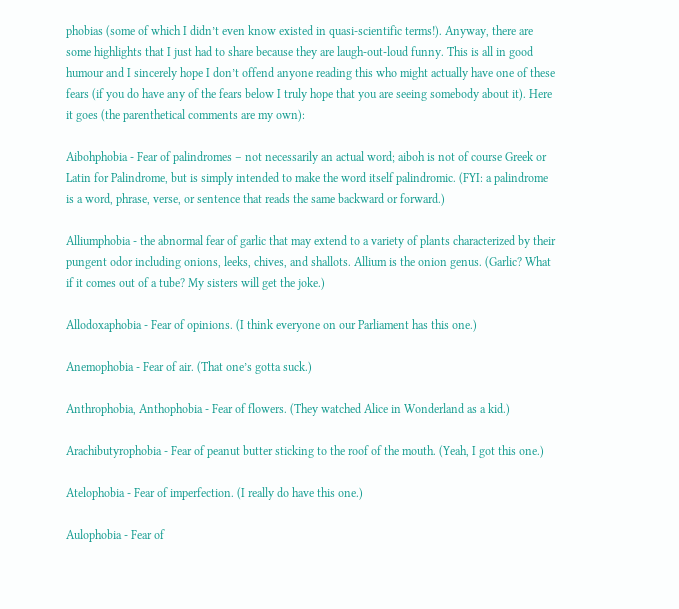phobias (some of which I didn’t even know existed in quasi-scientific terms!). Anyway, there are some highlights that I just had to share because they are laugh-out-loud funny. This is all in good humour and I sincerely hope I don’t offend anyone reading this who might actually have one of these fears (if you do have any of the fears below I truly hope that you are seeing somebody about it). Here it goes (the parenthetical comments are my own):

Aibohphobia - Fear of palindromes – not necessarily an actual word; aiboh is not of course Greek or Latin for Palindrome, but is simply intended to make the word itself palindromic. (FYI: a palindrome is a word, phrase, verse, or sentence that reads the same backward or forward.)

Alliumphobia - the abnormal fear of garlic that may extend to a variety of plants characterized by their pungent odor including onions, leeks, chives, and shallots. Allium is the onion genus. (Garlic? What if it comes out of a tube? My sisters will get the joke.)

Allodoxaphobia - Fear of opinions. (I think everyone on our Parliament has this one.)

Anemophobia - Fear of air. (That one’s gotta suck.)

Anthrophobia, Anthophobia - Fear of flowers. (They watched Alice in Wonderland as a kid.)

Arachibutyrophobia - Fear of peanut butter sticking to the roof of the mouth. (Yeah, I got this one.)

Atelophobia - Fear of imperfection. (I really do have this one.)

Aulophobia - Fear of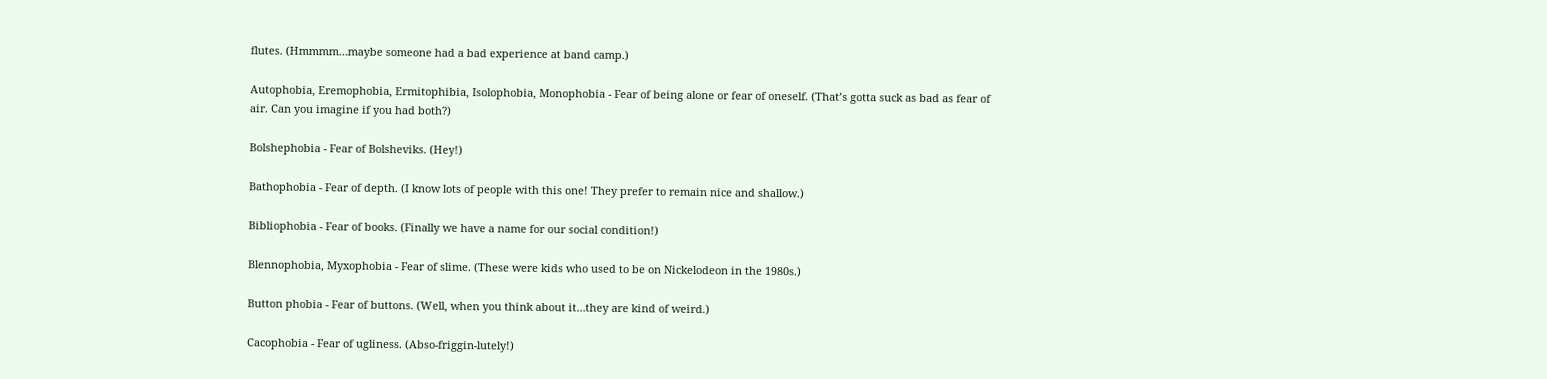flutes. (Hmmmm…maybe someone had a bad experience at band camp.)

Autophobia, Eremophobia, Ermitophibia, Isolophobia, Monophobia - Fear of being alone or fear of oneself. (That’s gotta suck as bad as fear of air. Can you imagine if you had both?)

Bolshephobia - Fear of Bolsheviks. (Hey!)

Bathophobia - Fear of depth. (I know lots of people with this one! They prefer to remain nice and shallow.)

Bibliophobia - Fear of books. (Finally we have a name for our social condition!)

Blennophobia, Myxophobia - Fear of slime. (These were kids who used to be on Nickelodeon in the 1980s.)

Button phobia - Fear of buttons. (Well, when you think about it…they are kind of weird.)

Cacophobia - Fear of ugliness. (Abso-friggin-lutely!)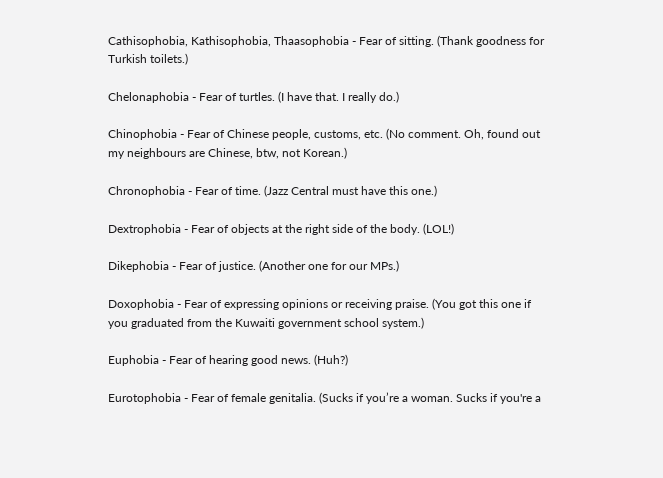Cathisophobia, Kathisophobia, Thaasophobia - Fear of sitting. (Thank goodness for Turkish toilets.)

Chelonaphobia - Fear of turtles. (I have that. I really do.)

Chinophobia - Fear of Chinese people, customs, etc. (No comment. Oh, found out my neighbours are Chinese, btw, not Korean.)

Chronophobia - Fear of time. (Jazz Central must have this one.)

Dextrophobia - Fear of objects at the right side of the body. (LOL!)

Dikephobia - Fear of justice. (Another one for our MPs.)

Doxophobia - Fear of expressing opinions or receiving praise. (You got this one if you graduated from the Kuwaiti government school system.)

Euphobia - Fear of hearing good news. (Huh?)

Eurotophobia - Fear of female genitalia. (Sucks if you’re a woman. Sucks if you're a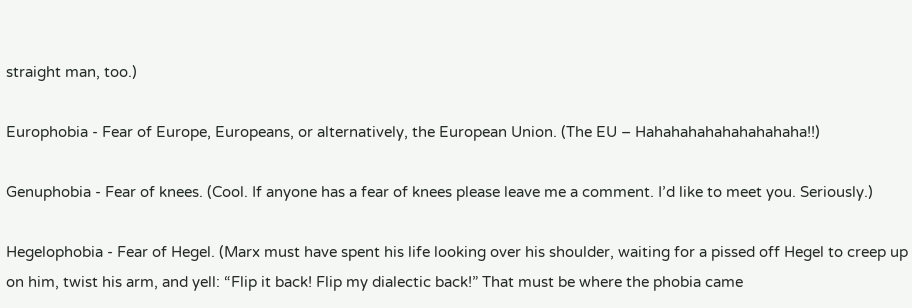straight man, too.)

Europhobia - Fear of Europe, Europeans, or alternatively, the European Union. (The EU – Hahahahahahahahahaha!!)

Genuphobia - Fear of knees. (Cool. If anyone has a fear of knees please leave me a comment. I’d like to meet you. Seriously.)

Hegelophobia - Fear of Hegel. (Marx must have spent his life looking over his shoulder, waiting for a pissed off Hegel to creep up on him, twist his arm, and yell: “Flip it back! Flip my dialectic back!” That must be where the phobia came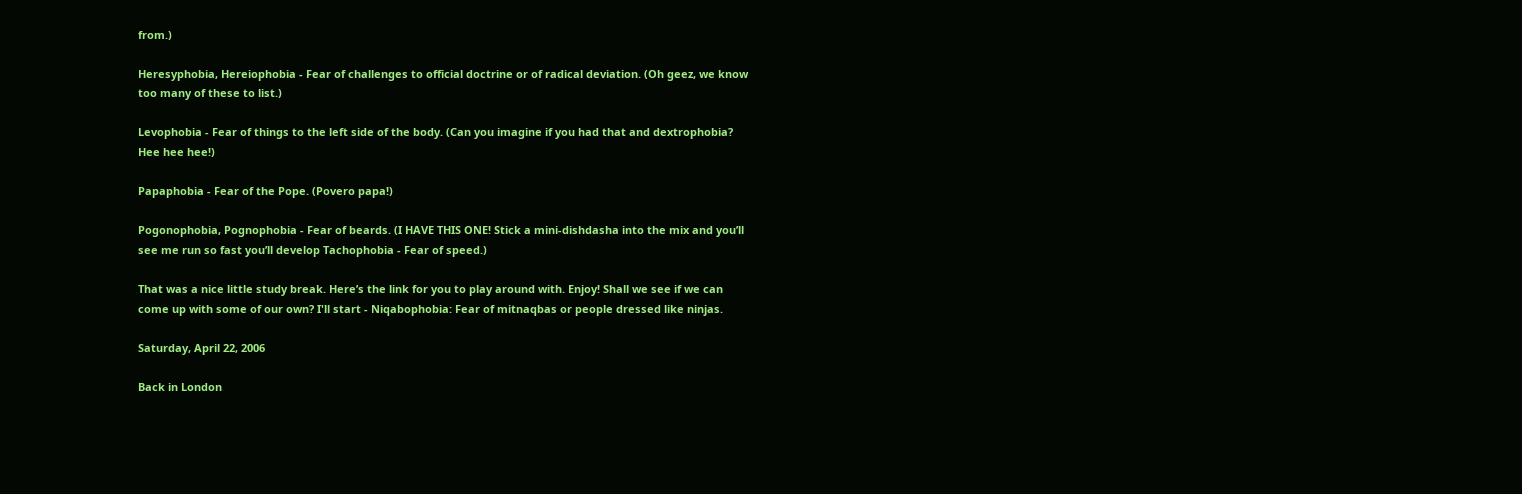from.)

Heresyphobia, Hereiophobia - Fear of challenges to official doctrine or of radical deviation. (Oh geez, we know too many of these to list.)

Levophobia - Fear of things to the left side of the body. (Can you imagine if you had that and dextrophobia? Hee hee hee!)

Papaphobia - Fear of the Pope. (Povero papa!)

Pogonophobia, Pognophobia - Fear of beards. (I HAVE THIS ONE! Stick a mini-dishdasha into the mix and you’ll see me run so fast you’ll develop Tachophobia - Fear of speed.)

That was a nice little study break. Here’s the link for you to play around with. Enjoy! Shall we see if we can come up with some of our own? I'll start - Niqabophobia: Fear of mitnaqbas or people dressed like ninjas.

Saturday, April 22, 2006

Back in London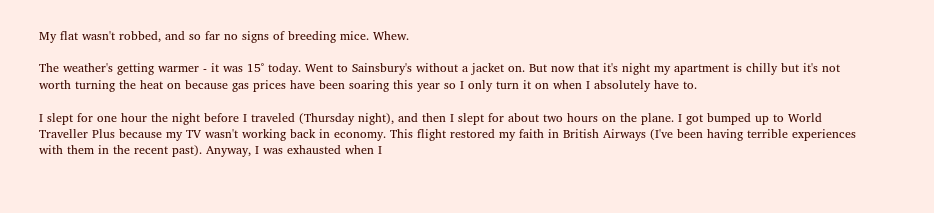My flat wasn't robbed, and so far no signs of breeding mice. Whew.

The weather's getting warmer - it was 15˚ today. Went to Sainsbury's without a jacket on. But now that it's night my apartment is chilly but it's not worth turning the heat on because gas prices have been soaring this year so I only turn it on when I absolutely have to.

I slept for one hour the night before I traveled (Thursday night), and then I slept for about two hours on the plane. I got bumped up to World Traveller Plus because my TV wasn't working back in economy. This flight restored my faith in British Airways (I've been having terrible experiences with them in the recent past). Anyway, I was exhausted when I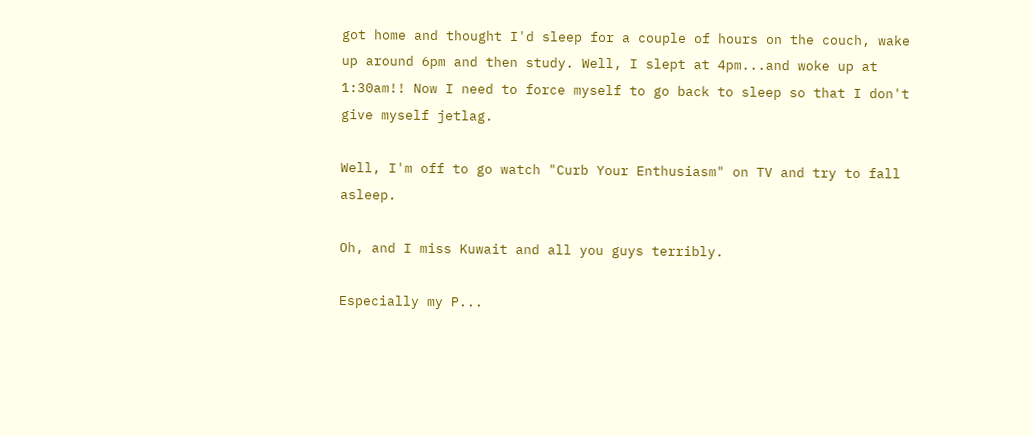got home and thought I'd sleep for a couple of hours on the couch, wake up around 6pm and then study. Well, I slept at 4pm...and woke up at 1:30am!! Now I need to force myself to go back to sleep so that I don't give myself jetlag.

Well, I'm off to go watch "Curb Your Enthusiasm" on TV and try to fall asleep.

Oh, and I miss Kuwait and all you guys terribly.

Especially my P...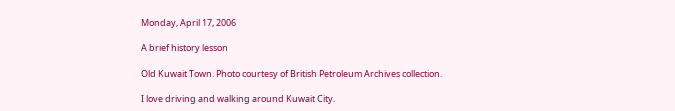Monday, April 17, 2006

A brief history lesson

Old Kuwait Town. Photo courtesy of British Petroleum Archives collection.

I love driving and walking around Kuwait City.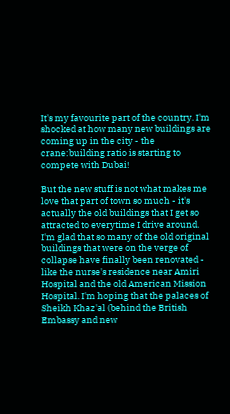It's my favourite part of the country. I'm shocked at how many new buildings are coming up in the city - the crane:building ratio is starting to compete with Dubai!

But the new stuff is not what makes me love that part of town so much - it's actually the old buildings that I get so attracted to everytime I drive around. I'm glad that so many of the old original buildings that were on the verge of collapse have finally been renovated - like the nurse's residence near Amiri Hospital and the old American Mission Hospital. I'm hoping that the palaces of Sheikh Khaz'al (behind the British Embassy and new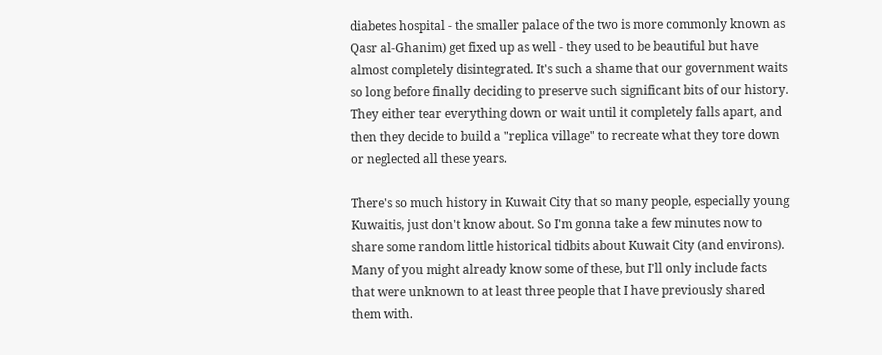diabetes hospital - the smaller palace of the two is more commonly known as Qasr al-Ghanim) get fixed up as well - they used to be beautiful but have almost completely disintegrated. It's such a shame that our government waits so long before finally deciding to preserve such significant bits of our history. They either tear everything down or wait until it completely falls apart, and then they decide to build a "replica village" to recreate what they tore down or neglected all these years.

There's so much history in Kuwait City that so many people, especially young Kuwaitis, just don't know about. So I'm gonna take a few minutes now to share some random little historical tidbits about Kuwait City (and environs). Many of you might already know some of these, but I'll only include facts that were unknown to at least three people that I have previously shared them with.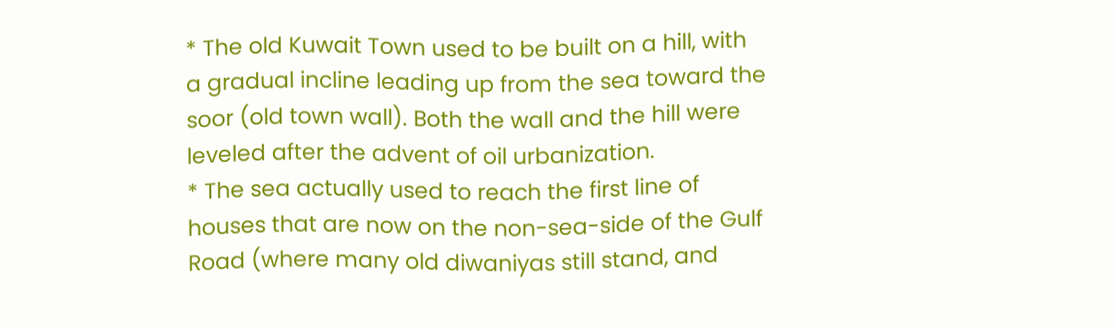* The old Kuwait Town used to be built on a hill, with a gradual incline leading up from the sea toward the soor (old town wall). Both the wall and the hill were leveled after the advent of oil urbanization.
* The sea actually used to reach the first line of houses that are now on the non-sea-side of the Gulf Road (where many old diwaniyas still stand, and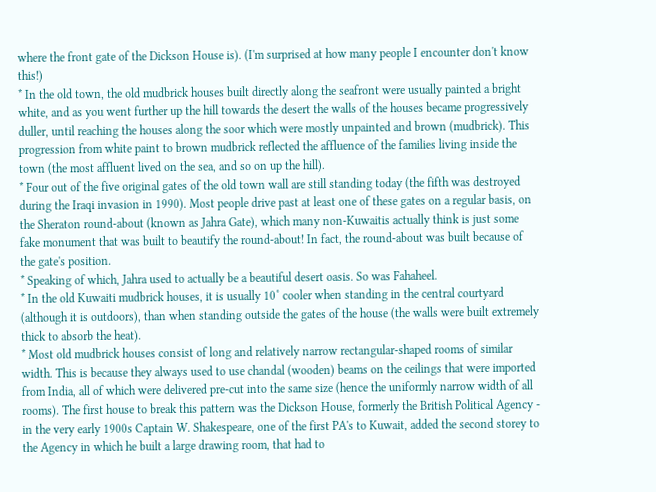where the front gate of the Dickson House is). (I'm surprised at how many people I encounter don't know this!)
* In the old town, the old mudbrick houses built directly along the seafront were usually painted a bright white, and as you went further up the hill towards the desert the walls of the houses became progressively duller, until reaching the houses along the soor which were mostly unpainted and brown (mudbrick). This progression from white paint to brown mudbrick reflected the affluence of the families living inside the town (the most affluent lived on the sea, and so on up the hill).
* Four out of the five original gates of the old town wall are still standing today (the fifth was destroyed during the Iraqi invasion in 1990). Most people drive past at least one of these gates on a regular basis, on the Sheraton round-about (known as Jahra Gate), which many non-Kuwaitis actually think is just some fake monument that was built to beautify the round-about! In fact, the round-about was built because of the gate's position.
* Speaking of which, Jahra used to actually be a beautiful desert oasis. So was Fahaheel.
* In the old Kuwaiti mudbrick houses, it is usually 10˚ cooler when standing in the central courtyard (although it is outdoors), than when standing outside the gates of the house (the walls were built extremely thick to absorb the heat).
* Most old mudbrick houses consist of long and relatively narrow rectangular-shaped rooms of similar width. This is because they always used to use chandal (wooden) beams on the ceilings that were imported from India, all of which were delivered pre-cut into the same size (hence the uniformly narrow width of all rooms). The first house to break this pattern was the Dickson House, formerly the British Political Agency - in the very early 1900s Captain W. Shakespeare, one of the first PA's to Kuwait, added the second storey to the Agency in which he built a large drawing room, that had to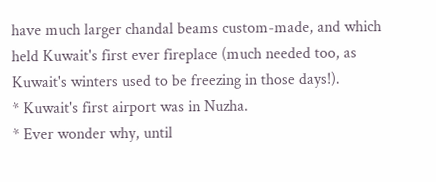have much larger chandal beams custom-made, and which held Kuwait's first ever fireplace (much needed too, as Kuwait's winters used to be freezing in those days!).
* Kuwait's first airport was in Nuzha.
* Ever wonder why, until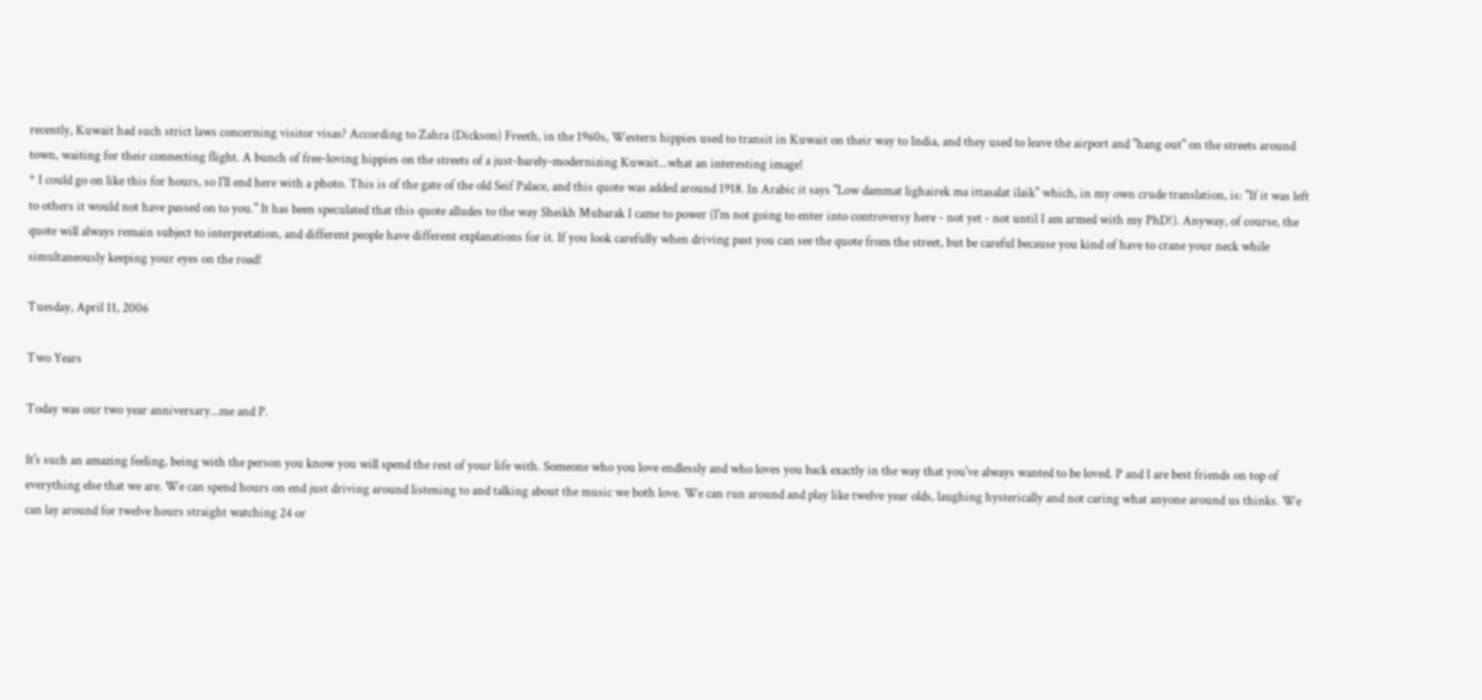recently, Kuwait had such strict laws concerning visitor visas? According to Zahra (Dickson) Freeth, in the 1960s, Western hippies used to transit in Kuwait on their way to India, and they used to leave the airport and "hang out" on the streets around town, waiting for their connecting flight. A bunch of free-loving hippies on the streets of a just-barely-modernizing Kuwait...what an interesting image!
* I could go on like this for hours, so I'll end here with a photo. This is of the gate of the old Seif Palace, and this quote was added around 1918. In Arabic it says "Low dammat lighairek ma ittasalat ilaik" which, in my own crude translation, is: "If it was left to others it would not have passed on to you." It has been speculated that this quote alludes to the way Sheikh Mubarak I came to power (I'm not going to enter into controversy here - not yet - not until I am armed with my PhD!). Anyway, of course, the quote will always remain subject to interpretation, and different people have different explanations for it. If you look carefully when driving past you can see the quote from the street, but be careful because you kind of have to crane your neck while simultaneously keeping your eyes on the road!

Tuesday, April 11, 2006

Two Years

Today was our two year anniversary...me and P.

It's such an amazing feeling, being with the person you know you will spend the rest of your life with. Someone who you love endlessly and who loves you back exactly in the way that you've always wanted to be loved. P and I are best friends on top of everything else that we are. We can spend hours on end just driving around listening to and talking about the music we both love. We can run around and play like twelve year olds, laughing hysterically and not caring what anyone around us thinks. We can lay around for twelve hours straight watching 24 or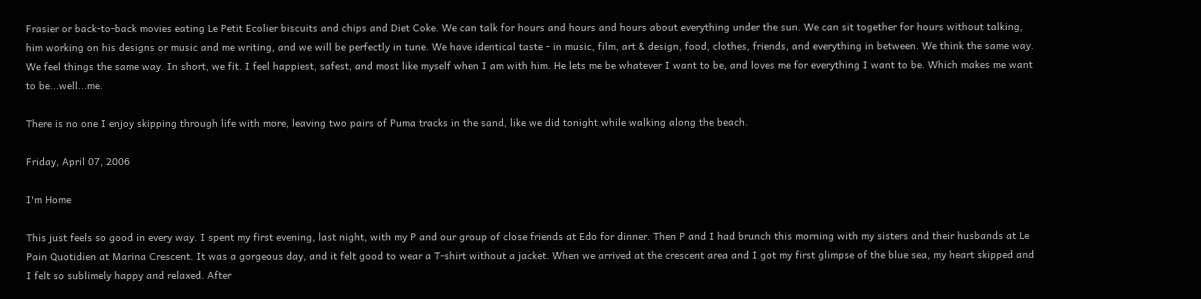Frasier or back-to-back movies eating Le Petit Ecolier biscuits and chips and Diet Coke. We can talk for hours and hours and hours about everything under the sun. We can sit together for hours without talking, him working on his designs or music and me writing, and we will be perfectly in tune. We have identical taste - in music, film, art & design, food, clothes, friends, and everything in between. We think the same way. We feel things the same way. In short, we fit. I feel happiest, safest, and most like myself when I am with him. He lets me be whatever I want to be, and loves me for everything I want to be. Which makes me want to be...well...me.

There is no one I enjoy skipping through life with more, leaving two pairs of Puma tracks in the sand, like we did tonight while walking along the beach.

Friday, April 07, 2006

I'm Home

This just feels so good in every way. I spent my first evening, last night, with my P and our group of close friends at Edo for dinner. Then P and I had brunch this morning with my sisters and their husbands at Le Pain Quotidien at Marina Crescent. It was a gorgeous day, and it felt good to wear a T-shirt without a jacket. When we arrived at the crescent area and I got my first glimpse of the blue sea, my heart skipped and I felt so sublimely happy and relaxed. After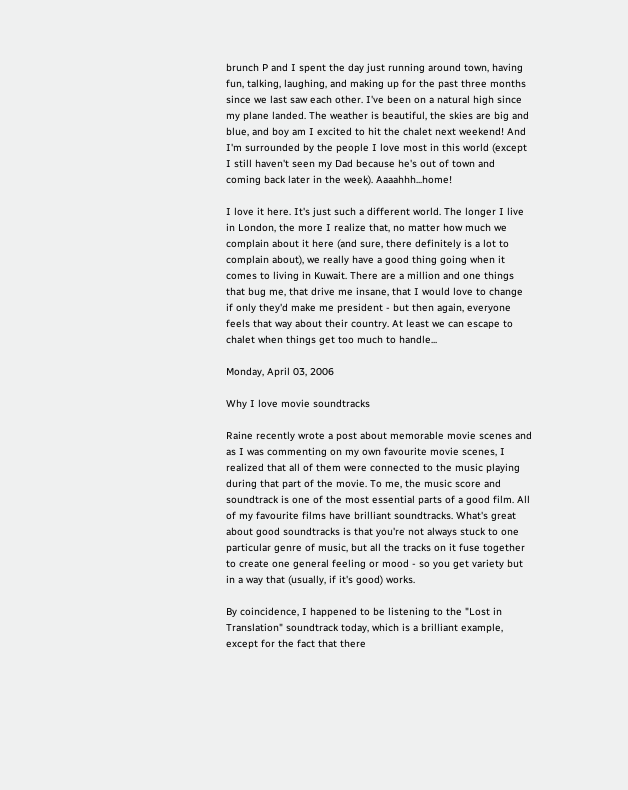brunch P and I spent the day just running around town, having fun, talking, laughing, and making up for the past three months since we last saw each other. I've been on a natural high since my plane landed. The weather is beautiful, the skies are big and blue, and boy am I excited to hit the chalet next weekend! And I'm surrounded by the people I love most in this world (except I still haven't seen my Dad because he's out of town and coming back later in the week). Aaaahhh...home!

I love it here. It's just such a different world. The longer I live in London, the more I realize that, no matter how much we complain about it here (and sure, there definitely is a lot to complain about), we really have a good thing going when it comes to living in Kuwait. There are a million and one things that bug me, that drive me insane, that I would love to change if only they'd make me president - but then again, everyone feels that way about their country. At least we can escape to chalet when things get too much to handle...

Monday, April 03, 2006

Why I love movie soundtracks

Raine recently wrote a post about memorable movie scenes and as I was commenting on my own favourite movie scenes, I realized that all of them were connected to the music playing during that part of the movie. To me, the music score and soundtrack is one of the most essential parts of a good film. All of my favourite films have brilliant soundtracks. What's great about good soundtracks is that you're not always stuck to one particular genre of music, but all the tracks on it fuse together to create one general feeling or mood - so you get variety but in a way that (usually, if it's good) works.

By coincidence, I happened to be listening to the "Lost in Translation" soundtrack today, which is a brilliant example, except for the fact that there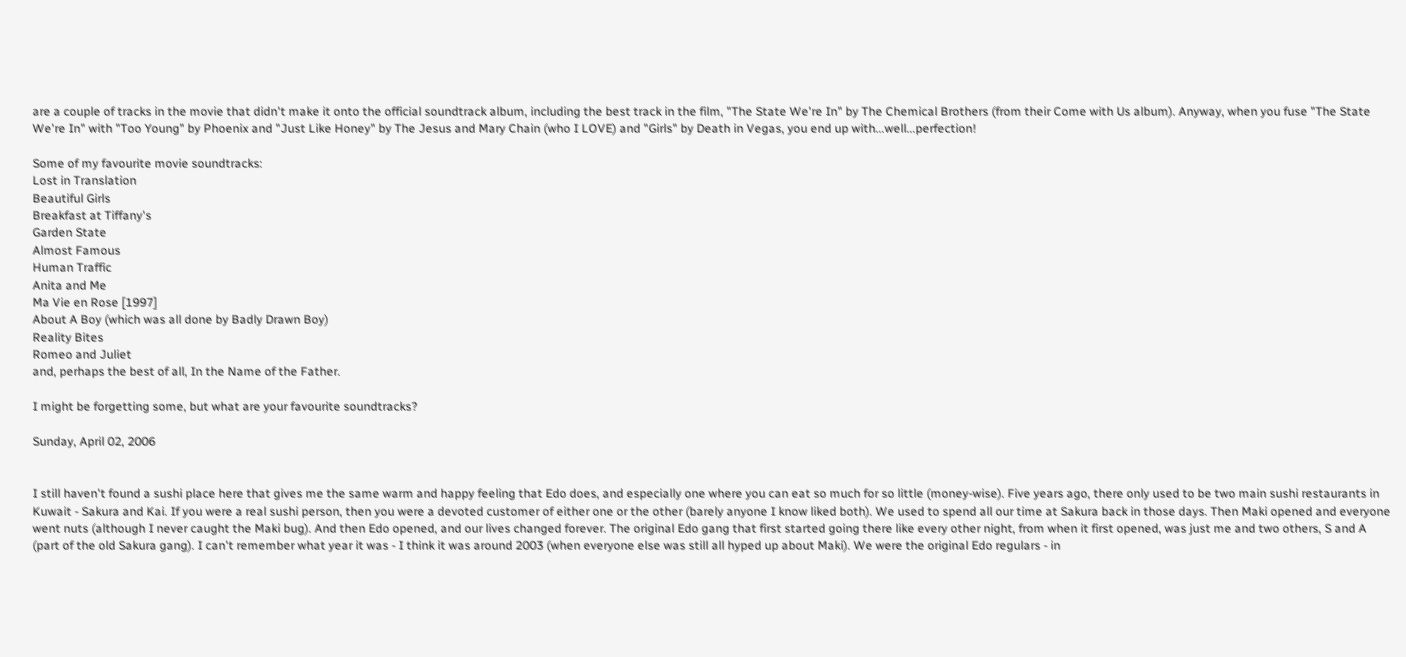are a couple of tracks in the movie that didn't make it onto the official soundtrack album, including the best track in the film, "The State We're In" by The Chemical Brothers (from their Come with Us album). Anyway, when you fuse "The State We're In" with "Too Young" by Phoenix and "Just Like Honey" by The Jesus and Mary Chain (who I LOVE) and "Girls" by Death in Vegas, you end up with...well...perfection!

Some of my favourite movie soundtracks:
Lost in Translation
Beautiful Girls
Breakfast at Tiffany's
Garden State
Almost Famous
Human Traffic
Anita and Me
Ma Vie en Rose [1997]
About A Boy (which was all done by Badly Drawn Boy)
Reality Bites
Romeo and Juliet
and, perhaps the best of all, In the Name of the Father.

I might be forgetting some, but what are your favourite soundtracks?

Sunday, April 02, 2006


I still haven't found a sushi place here that gives me the same warm and happy feeling that Edo does, and especially one where you can eat so much for so little (money-wise). Five years ago, there only used to be two main sushi restaurants in Kuwait - Sakura and Kai. If you were a real sushi person, then you were a devoted customer of either one or the other (barely anyone I know liked both). We used to spend all our time at Sakura back in those days. Then Maki opened and everyone went nuts (although I never caught the Maki bug). And then Edo opened, and our lives changed forever. The original Edo gang that first started going there like every other night, from when it first opened, was just me and two others, S and A (part of the old Sakura gang). I can't remember what year it was - I think it was around 2003 (when everyone else was still all hyped up about Maki). We were the original Edo regulars - in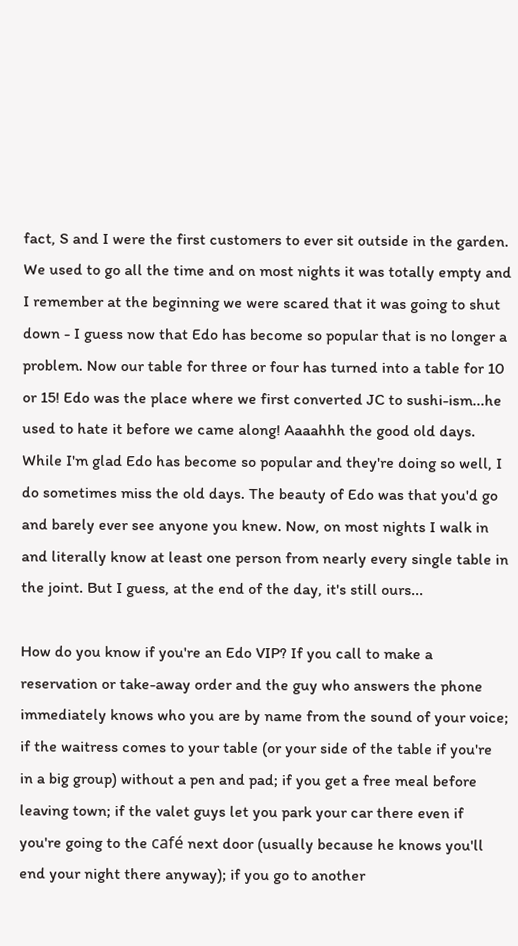fact, S and I were the first customers to ever sit outside in the garden. We used to go all the time and on most nights it was totally empty and I remember at the beginning we were scared that it was going to shut down - I guess now that Edo has become so popular that is no longer a problem. Now our table for three or four has turned into a table for 10 or 15! Edo was the place where we first converted JC to sushi-ism...he used to hate it before we came along! Aaaahhh the good old days. While I'm glad Edo has become so popular and they're doing so well, I do sometimes miss the old days. The beauty of Edo was that you'd go and barely ever see anyone you knew. Now, on most nights I walk in and literally know at least one person from nearly every single table in the joint. But I guess, at the end of the day, it's still ours...

How do you know if you're an Edo VIP? If you call to make a reservation or take-away order and the guy who answers the phone immediately knows who you are by name from the sound of your voice; if the waitress comes to your table (or your side of the table if you're in a big group) without a pen and pad; if you get a free meal before leaving town; if the valet guys let you park your car there even if you're going to the café next door (usually because he knows you'll end your night there anyway); if you go to another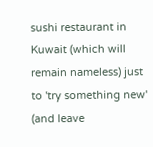sushi restaurant in Kuwait (which will remain nameless) just to 'try something new' (and leave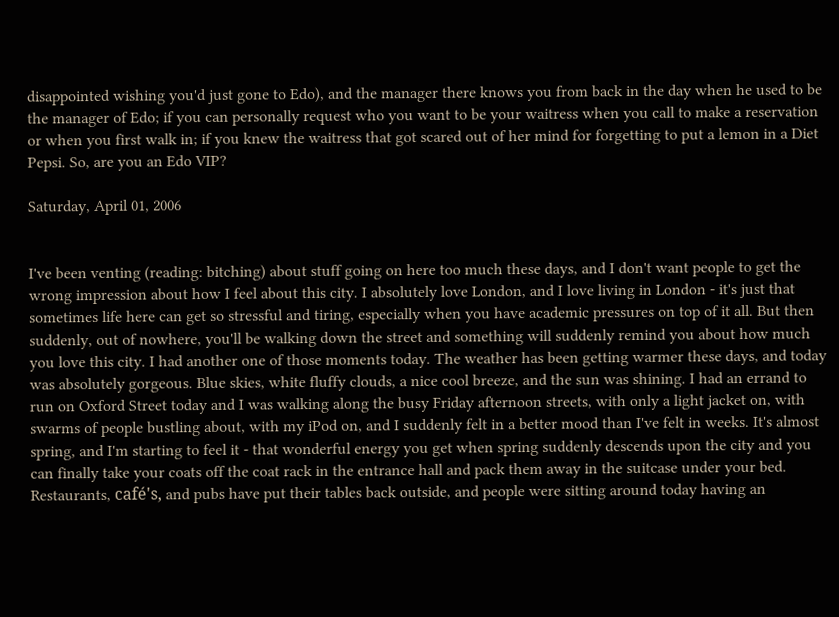disappointed wishing you'd just gone to Edo), and the manager there knows you from back in the day when he used to be the manager of Edo; if you can personally request who you want to be your waitress when you call to make a reservation or when you first walk in; if you knew the waitress that got scared out of her mind for forgetting to put a lemon in a Diet Pepsi. So, are you an Edo VIP?

Saturday, April 01, 2006


I've been venting (reading: bitching) about stuff going on here too much these days, and I don't want people to get the wrong impression about how I feel about this city. I absolutely love London, and I love living in London - it's just that sometimes life here can get so stressful and tiring, especially when you have academic pressures on top of it all. But then suddenly, out of nowhere, you'll be walking down the street and something will suddenly remind you about how much you love this city. I had another one of those moments today. The weather has been getting warmer these days, and today was absolutely gorgeous. Blue skies, white fluffy clouds, a nice cool breeze, and the sun was shining. I had an errand to run on Oxford Street today and I was walking along the busy Friday afternoon streets, with only a light jacket on, with swarms of people bustling about, with my iPod on, and I suddenly felt in a better mood than I've felt in weeks. It's almost spring, and I'm starting to feel it - that wonderful energy you get when spring suddenly descends upon the city and you can finally take your coats off the coat rack in the entrance hall and pack them away in the suitcase under your bed. Restaurants, café's, and pubs have put their tables back outside, and people were sitting around today having an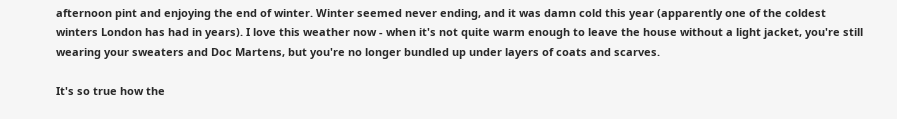afternoon pint and enjoying the end of winter. Winter seemed never ending, and it was damn cold this year (apparently one of the coldest winters London has had in years). I love this weather now - when it's not quite warm enough to leave the house without a light jacket, you're still wearing your sweaters and Doc Martens, but you're no longer bundled up under layers of coats and scarves.

It's so true how the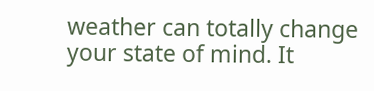weather can totally change your state of mind. It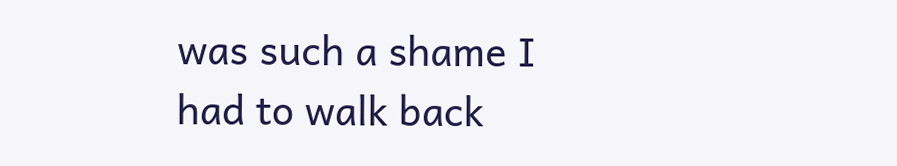was such a shame I had to walk back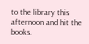to the library this afternoon and hit the books.